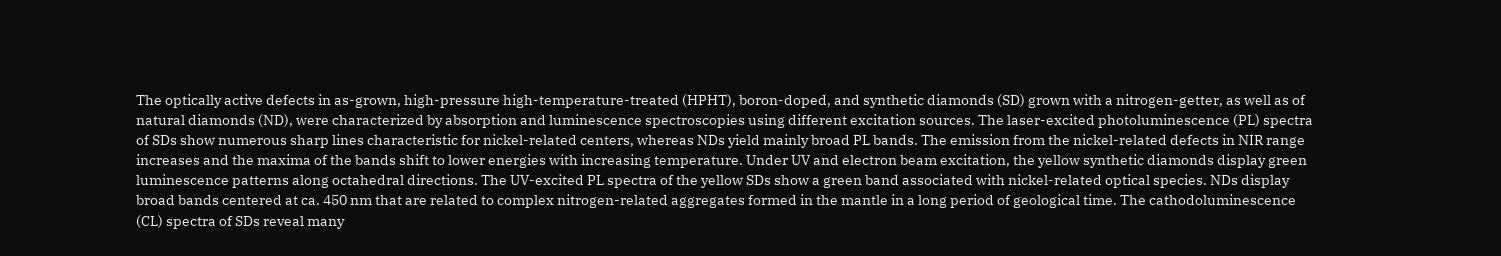The optically active defects in as-grown, high-pressure high-temperature-treated (HPHT), boron-doped, and synthetic diamonds (SD) grown with a nitrogen-getter, as well as of natural diamonds (ND), were characterized by absorption and luminescence spectroscopies using different excitation sources. The laser-excited photoluminescence (PL) spectra of SDs show numerous sharp lines characteristic for nickel-related centers, whereas NDs yield mainly broad PL bands. The emission from the nickel-related defects in NIR range increases and the maxima of the bands shift to lower energies with increasing temperature. Under UV and electron beam excitation, the yellow synthetic diamonds display green luminescence patterns along octahedral directions. The UV-excited PL spectra of the yellow SDs show a green band associated with nickel-related optical species. NDs display broad bands centered at ca. 450 nm that are related to complex nitrogen-related aggregates formed in the mantle in a long period of geological time. The cathodoluminescence (CL) spectra of SDs reveal many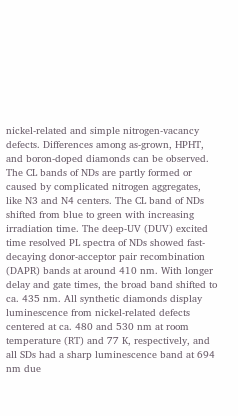nickel-related and simple nitrogen-vacancy defects. Differences among as-grown, HPHT, and boron-doped diamonds can be observed. The CL bands of NDs are partly formed or caused by complicated nitrogen aggregates, like N3 and N4 centers. The CL band of NDs shifted from blue to green with increasing irradiation time. The deep-UV (DUV) excited time resolved PL spectra of NDs showed fast-decaying donor-acceptor pair recombination (DAPR) bands at around 410 nm. With longer delay and gate times, the broad band shifted to ca. 435 nm. All synthetic diamonds display luminescence from nickel-related defects centered at ca. 480 and 530 nm at room temperature (RT) and 77 K, respectively, and all SDs had a sharp luminescence band at 694 nm due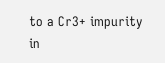to a Cr3+ impurity in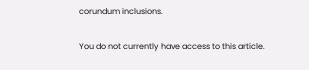corundum inclusions.

You do not currently have access to this article.